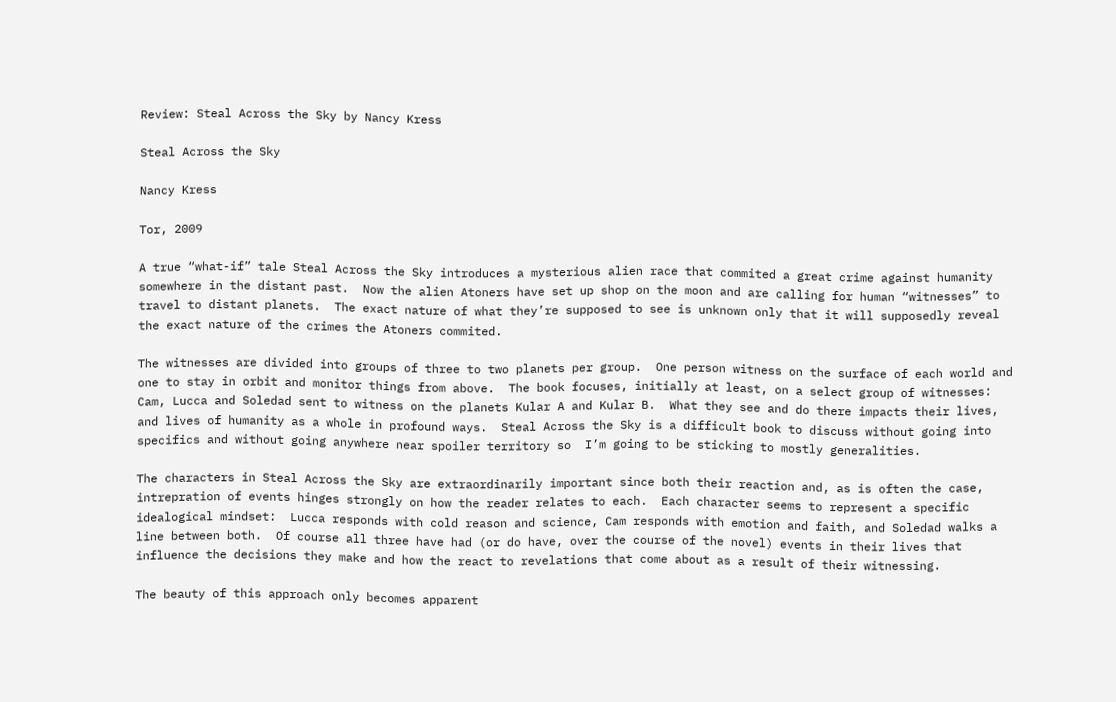Review: Steal Across the Sky by Nancy Kress

Steal Across the Sky

Nancy Kress

Tor, 2009

A true “what-if” tale Steal Across the Sky introduces a mysterious alien race that commited a great crime against humanity somewhere in the distant past.  Now the alien Atoners have set up shop on the moon and are calling for human “witnesses” to travel to distant planets.  The exact nature of what they’re supposed to see is unknown only that it will supposedly reveal the exact nature of the crimes the Atoners commited.

The witnesses are divided into groups of three to two planets per group.  One person witness on the surface of each world and one to stay in orbit and monitor things from above.  The book focuses, initially at least, on a select group of witnesses: Cam, Lucca and Soledad sent to witness on the planets Kular A and Kular B.  What they see and do there impacts their lives, and lives of humanity as a whole in profound ways.  Steal Across the Sky is a difficult book to discuss without going into specifics and without going anywhere near spoiler territory so  I’m going to be sticking to mostly generalities.

The characters in Steal Across the Sky are extraordinarily important since both their reaction and, as is often the case, intrepration of events hinges strongly on how the reader relates to each.  Each character seems to represent a specific idealogical mindset:  Lucca responds with cold reason and science, Cam responds with emotion and faith, and Soledad walks a line between both.  Of course all three have had (or do have, over the course of the novel) events in their lives that influence the decisions they make and how the react to revelations that come about as a result of their witnessing.

The beauty of this approach only becomes apparent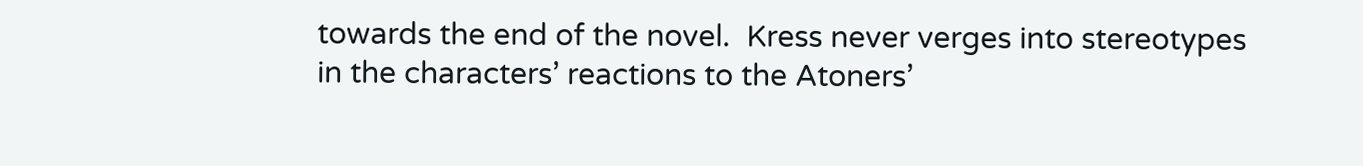towards the end of the novel.  Kress never verges into stereotypes in the characters’ reactions to the Atoners’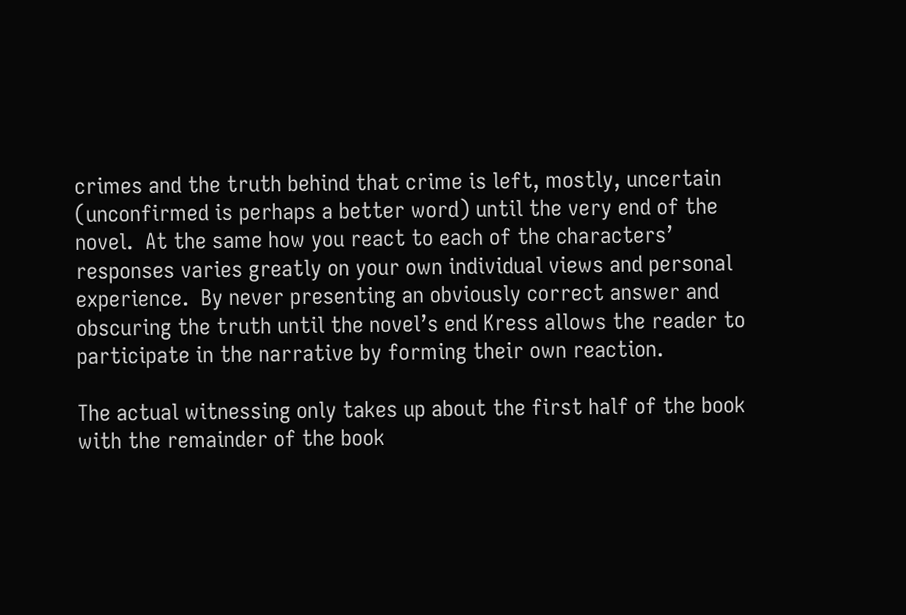crimes and the truth behind that crime is left, mostly, uncertain (unconfirmed is perhaps a better word) until the very end of the novel.  At the same how you react to each of the characters’ responses varies greatly on your own individual views and personal experience.  By never presenting an obviously correct answer and obscuring the truth until the novel’s end Kress allows the reader to participate in the narrative by forming their own reaction.

The actual witnessing only takes up about the first half of the book with the remainder of the book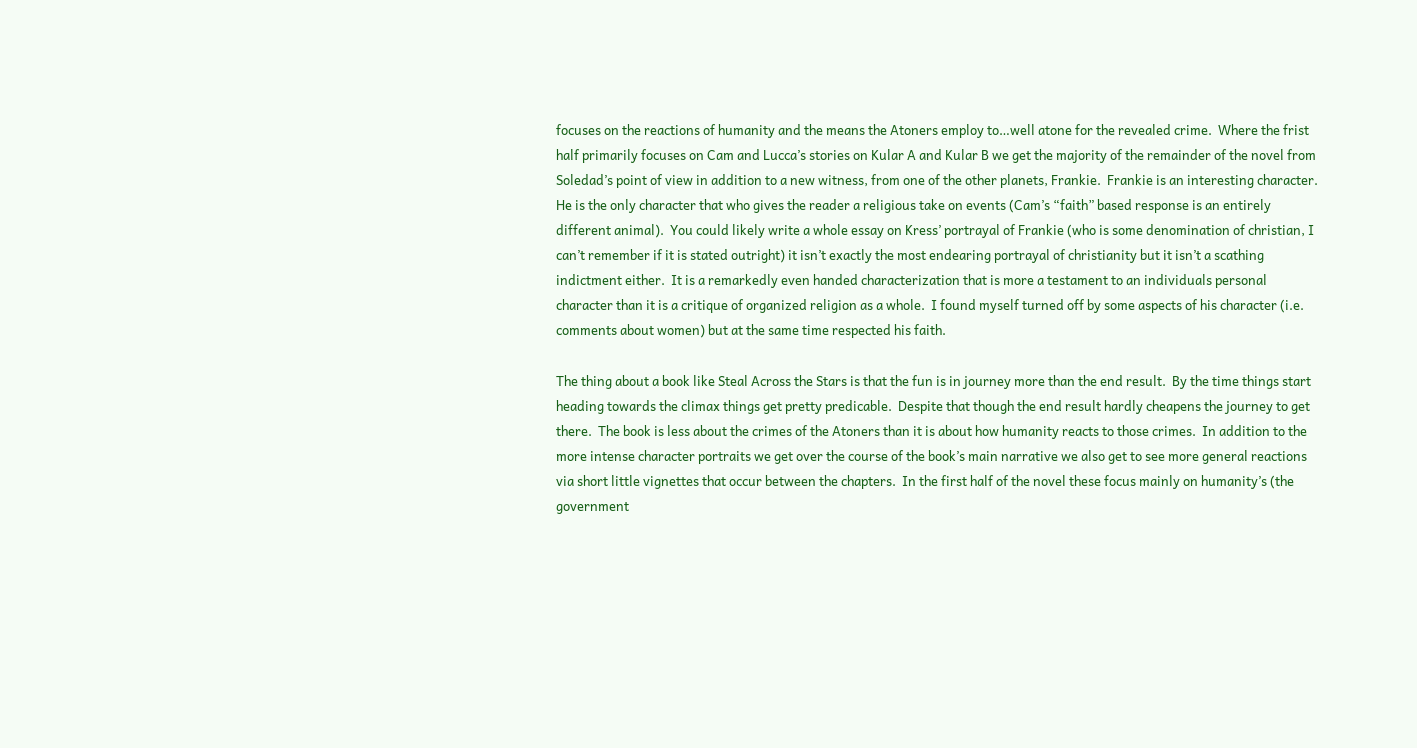focuses on the reactions of humanity and the means the Atoners employ to…well atone for the revealed crime.  Where the frist half primarily focuses on Cam and Lucca’s stories on Kular A and Kular B we get the majority of the remainder of the novel from Soledad’s point of view in addition to a new witness, from one of the other planets, Frankie.  Frankie is an interesting character.  He is the only character that who gives the reader a religious take on events (Cam’s “faith” based response is an entirely different animal).  You could likely write a whole essay on Kress’ portrayal of Frankie (who is some denomination of christian, I can’t remember if it is stated outright) it isn’t exactly the most endearing portrayal of christianity but it isn’t a scathing indictment either.  It is a remarkedly even handed characterization that is more a testament to an individuals personal character than it is a critique of organized religion as a whole.  I found myself turned off by some aspects of his character (i.e. comments about women) but at the same time respected his faith.

The thing about a book like Steal Across the Stars is that the fun is in journey more than the end result.  By the time things start heading towards the climax things get pretty predicable.  Despite that though the end result hardly cheapens the journey to get there.  The book is less about the crimes of the Atoners than it is about how humanity reacts to those crimes.  In addition to the more intense character portraits we get over the course of the book’s main narrative we also get to see more general reactions via short little vignettes that occur between the chapters.  In the first half of the novel these focus mainly on humanity’s (the government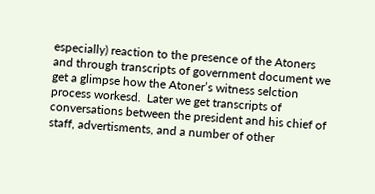especially) reaction to the presence of the Atoners and through transcripts of government document we get a glimpse how the Atoner’s witness selction process workesd.  Later we get transcripts of conversations between the president and his chief of staff, advertisments, and a number of other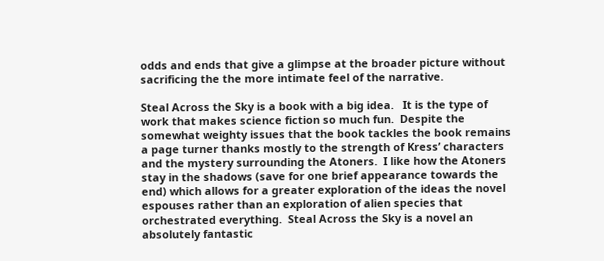odds and ends that give a glimpse at the broader picture without sacrificing the the more intimate feel of the narrative.

Steal Across the Sky is a book with a big idea.   It is the type of work that makes science fiction so much fun.  Despite the somewhat weighty issues that the book tackles the book remains a page turner thanks mostly to the strength of Kress’ characters and the mystery surrounding the Atoners.  I like how the Atoners stay in the shadows (save for one brief appearance towards the end) which allows for a greater exploration of the ideas the novel espouses rather than an exploration of alien species that orchestrated everything.  Steal Across the Sky is a novel an absolutely fantastic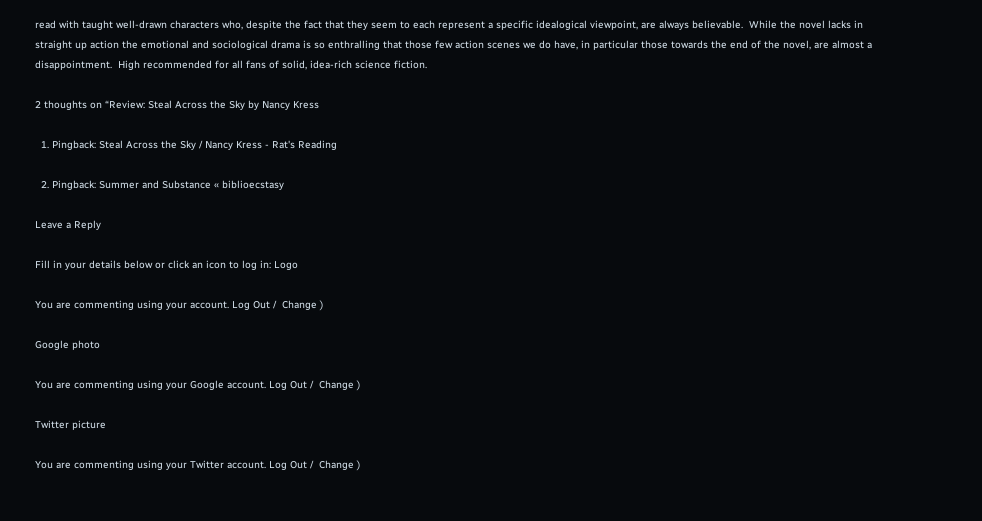read with taught well-drawn characters who, despite the fact that they seem to each represent a specific idealogical viewpoint, are always believable.  While the novel lacks in straight up action the emotional and sociological drama is so enthralling that those few action scenes we do have, in particular those towards the end of the novel, are almost a disappointment.  High recommended for all fans of solid, idea-rich science fiction.

2 thoughts on “Review: Steal Across the Sky by Nancy Kress

  1. Pingback: Steal Across the Sky / Nancy Kress - Rat's Reading

  2. Pingback: Summer and Substance « biblioecstasy

Leave a Reply

Fill in your details below or click an icon to log in: Logo

You are commenting using your account. Log Out /  Change )

Google photo

You are commenting using your Google account. Log Out /  Change )

Twitter picture

You are commenting using your Twitter account. Log Out /  Change )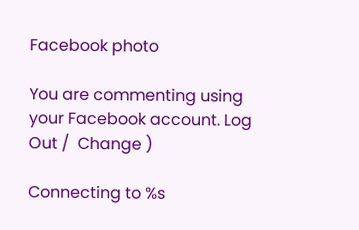Facebook photo

You are commenting using your Facebook account. Log Out /  Change )

Connecting to %s